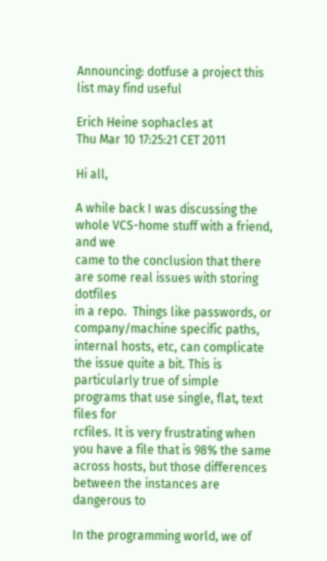Announcing: dotfuse a project this list may find useful

Erich Heine sophacles at
Thu Mar 10 17:25:21 CET 2011

Hi all,

A while back I was discussing the whole VCS-home stuff with a friend, and we
came to the conclusion that there are some real issues with storing dotfiles
in a repo.  Things like passwords, or company/machine specific paths,
internal hosts, etc, can complicate the issue quite a bit. This is
particularly true of simple programs that use single, flat, text files for
rcfiles. It is very frustrating when you have a file that is 98% the same
across hosts, but those differences between the instances are dangerous to

In the programming world, we of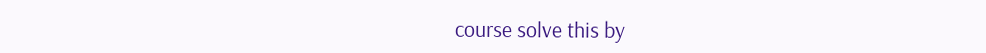course solve this by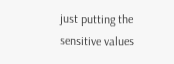just putting the
sensitive values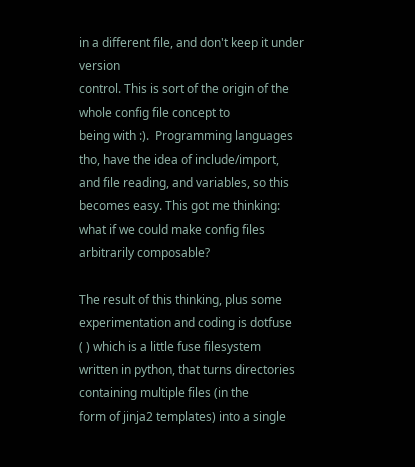in a different file, and don't keep it under version
control. This is sort of the origin of the whole config file concept to
being with :).  Programming languages tho, have the idea of include/import,
and file reading, and variables, so this becomes easy. This got me thinking:
what if we could make config files arbitrarily composable?

The result of this thinking, plus some experimentation and coding is dotfuse
( ) which is a little fuse filesystem
written in python, that turns directories containing multiple files (in the
form of jinja2 templates) into a single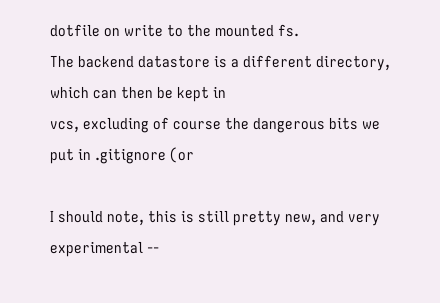dotfile on write to the mounted fs.
The backend datastore is a different directory, which can then be kept in
vcs, excluding of course the dangerous bits we put in .gitignore (or

I should note, this is still pretty new, and very experimental --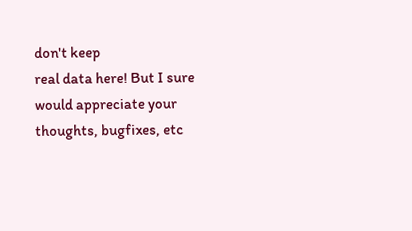don't keep
real data here! But I sure would appreciate your thoughts, bugfixes, etc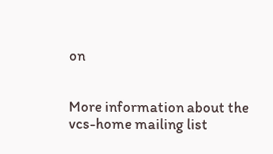on


More information about the vcs-home mailing list